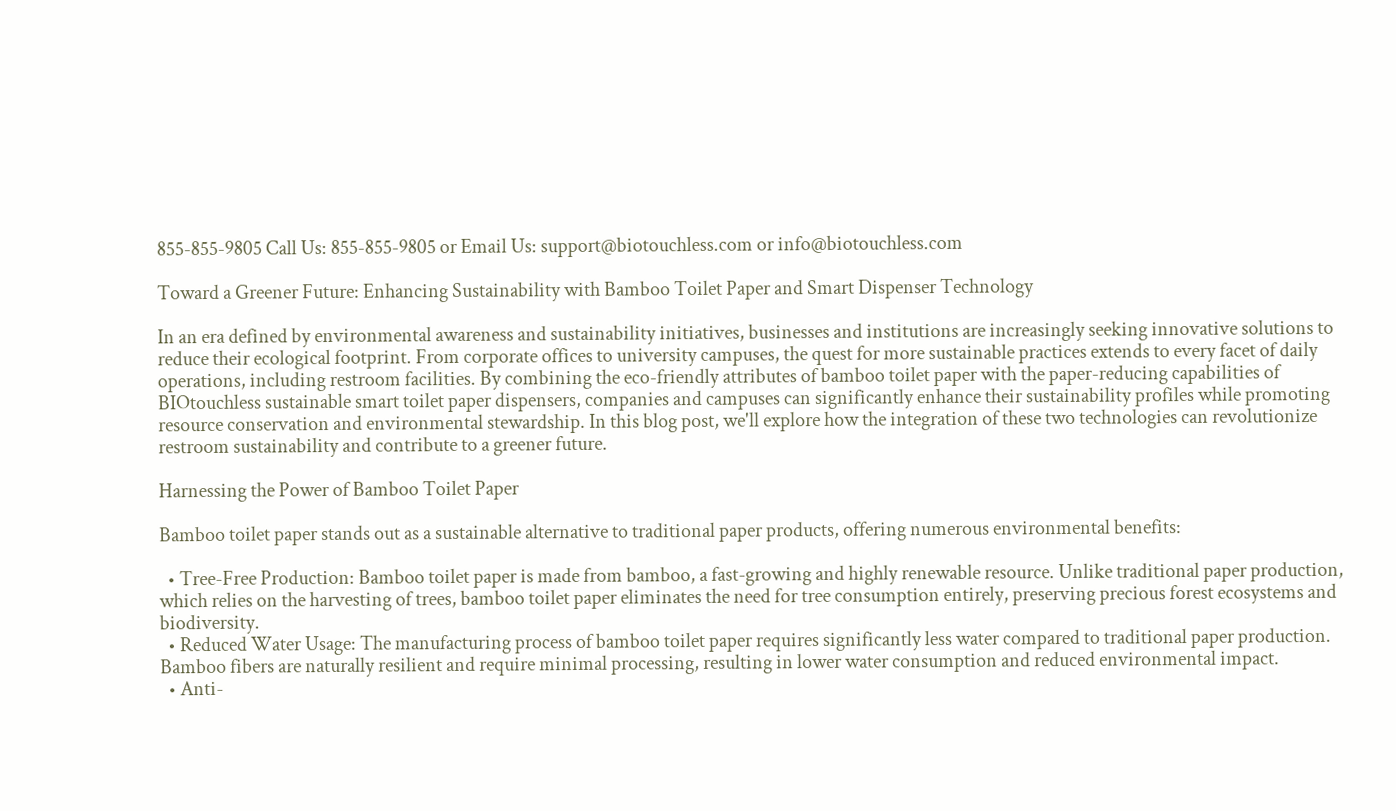855-855-9805 Call Us: 855-855-9805 or Email Us: support@biotouchless.com or info@biotouchless.com

Toward a Greener Future: Enhancing Sustainability with Bamboo Toilet Paper and Smart Dispenser Technology

In an era defined by environmental awareness and sustainability initiatives, businesses and institutions are increasingly seeking innovative solutions to reduce their ecological footprint. From corporate offices to university campuses, the quest for more sustainable practices extends to every facet of daily operations, including restroom facilities. By combining the eco-friendly attributes of bamboo toilet paper with the paper-reducing capabilities of BIOtouchless sustainable smart toilet paper dispensers, companies and campuses can significantly enhance their sustainability profiles while promoting resource conservation and environmental stewardship. In this blog post, we'll explore how the integration of these two technologies can revolutionize restroom sustainability and contribute to a greener future.

Harnessing the Power of Bamboo Toilet Paper

Bamboo toilet paper stands out as a sustainable alternative to traditional paper products, offering numerous environmental benefits:

  • Tree-Free Production: Bamboo toilet paper is made from bamboo, a fast-growing and highly renewable resource. Unlike traditional paper production, which relies on the harvesting of trees, bamboo toilet paper eliminates the need for tree consumption entirely, preserving precious forest ecosystems and biodiversity.
  • Reduced Water Usage: The manufacturing process of bamboo toilet paper requires significantly less water compared to traditional paper production. Bamboo fibers are naturally resilient and require minimal processing, resulting in lower water consumption and reduced environmental impact.
  • Anti-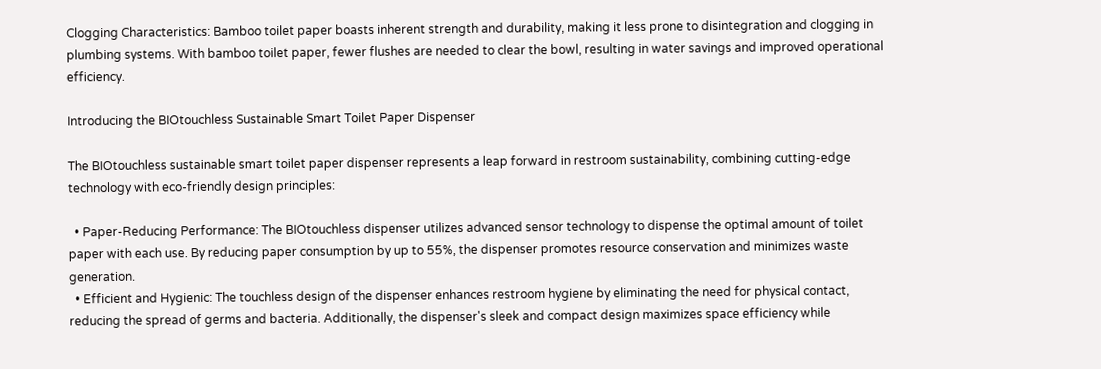Clogging Characteristics: Bamboo toilet paper boasts inherent strength and durability, making it less prone to disintegration and clogging in plumbing systems. With bamboo toilet paper, fewer flushes are needed to clear the bowl, resulting in water savings and improved operational efficiency.

Introducing the BIOtouchless Sustainable Smart Toilet Paper Dispenser

The BIOtouchless sustainable smart toilet paper dispenser represents a leap forward in restroom sustainability, combining cutting-edge technology with eco-friendly design principles:

  • Paper-Reducing Performance: The BIOtouchless dispenser utilizes advanced sensor technology to dispense the optimal amount of toilet paper with each use. By reducing paper consumption by up to 55%, the dispenser promotes resource conservation and minimizes waste generation.
  • Efficient and Hygienic: The touchless design of the dispenser enhances restroom hygiene by eliminating the need for physical contact, reducing the spread of germs and bacteria. Additionally, the dispenser's sleek and compact design maximizes space efficiency while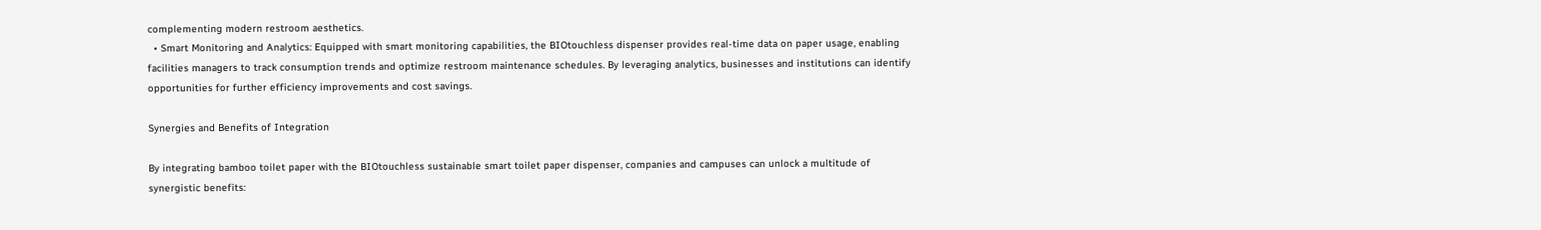complementing modern restroom aesthetics.
  • Smart Monitoring and Analytics: Equipped with smart monitoring capabilities, the BIOtouchless dispenser provides real-time data on paper usage, enabling facilities managers to track consumption trends and optimize restroom maintenance schedules. By leveraging analytics, businesses and institutions can identify opportunities for further efficiency improvements and cost savings.

Synergies and Benefits of Integration

By integrating bamboo toilet paper with the BIOtouchless sustainable smart toilet paper dispenser, companies and campuses can unlock a multitude of synergistic benefits: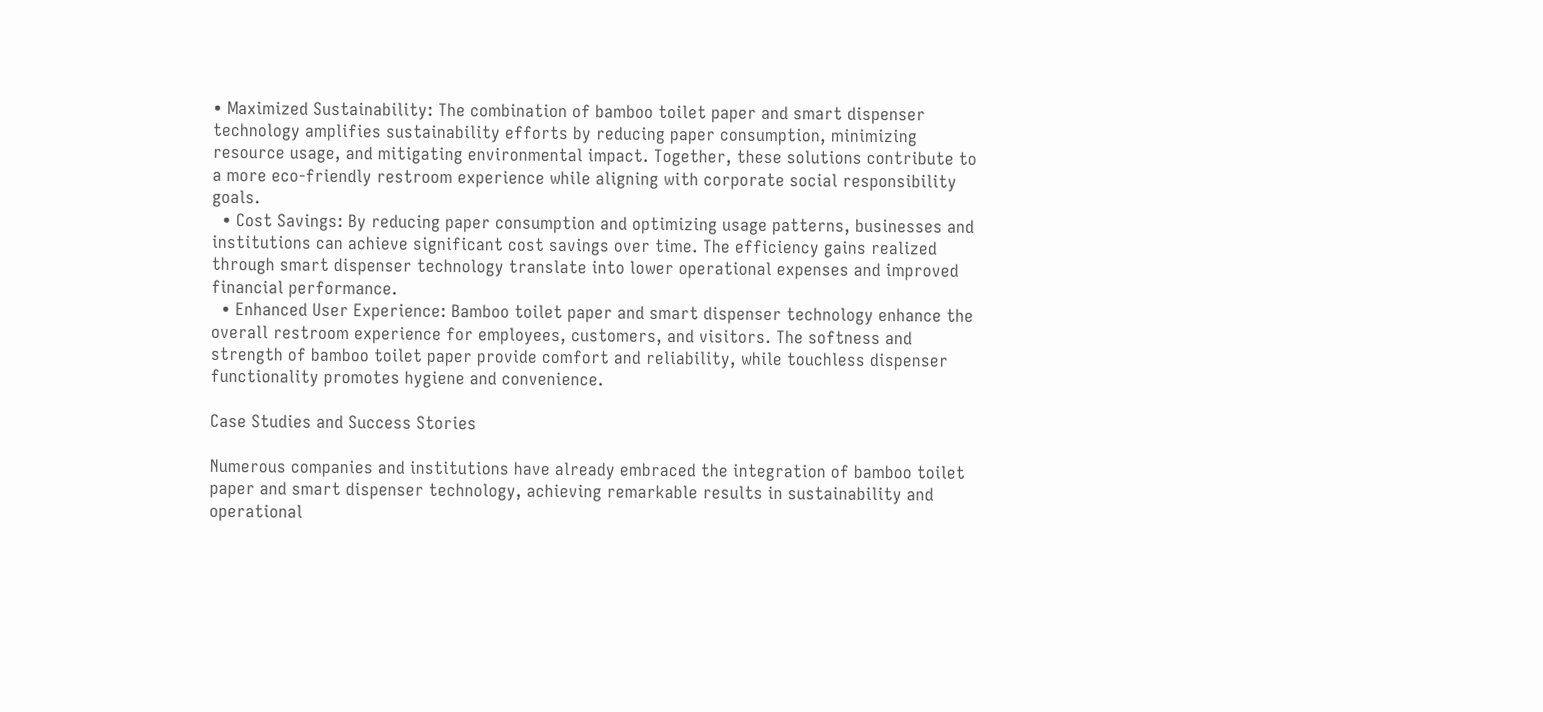• Maximized Sustainability: The combination of bamboo toilet paper and smart dispenser technology amplifies sustainability efforts by reducing paper consumption, minimizing resource usage, and mitigating environmental impact. Together, these solutions contribute to a more eco-friendly restroom experience while aligning with corporate social responsibility goals.
  • Cost Savings: By reducing paper consumption and optimizing usage patterns, businesses and institutions can achieve significant cost savings over time. The efficiency gains realized through smart dispenser technology translate into lower operational expenses and improved financial performance.
  • Enhanced User Experience: Bamboo toilet paper and smart dispenser technology enhance the overall restroom experience for employees, customers, and visitors. The softness and strength of bamboo toilet paper provide comfort and reliability, while touchless dispenser functionality promotes hygiene and convenience.

Case Studies and Success Stories

Numerous companies and institutions have already embraced the integration of bamboo toilet paper and smart dispenser technology, achieving remarkable results in sustainability and operational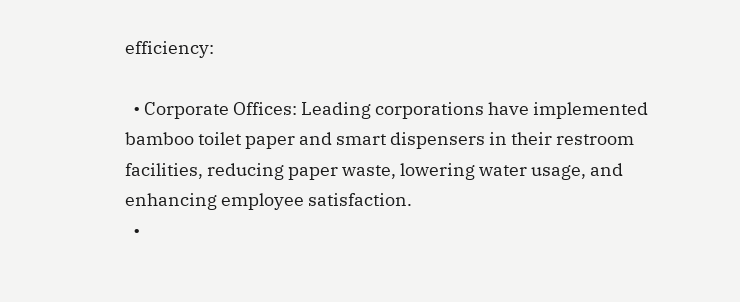efficiency:

  • Corporate Offices: Leading corporations have implemented bamboo toilet paper and smart dispensers in their restroom facilities, reducing paper waste, lowering water usage, and enhancing employee satisfaction.
  •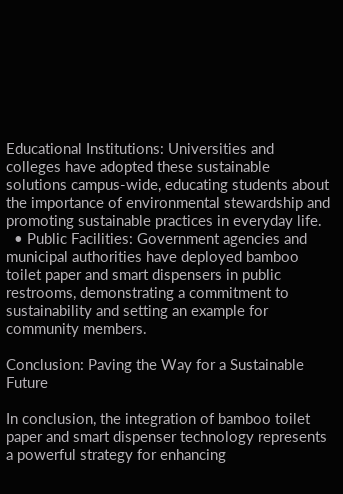Educational Institutions: Universities and colleges have adopted these sustainable solutions campus-wide, educating students about the importance of environmental stewardship and promoting sustainable practices in everyday life.
  • Public Facilities: Government agencies and municipal authorities have deployed bamboo toilet paper and smart dispensers in public restrooms, demonstrating a commitment to sustainability and setting an example for community members.

Conclusion: Paving the Way for a Sustainable Future

In conclusion, the integration of bamboo toilet paper and smart dispenser technology represents a powerful strategy for enhancing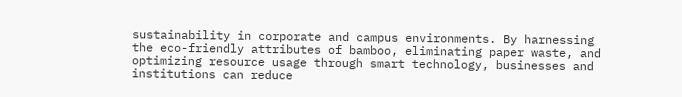sustainability in corporate and campus environments. By harnessing the eco-friendly attributes of bamboo, eliminating paper waste, and optimizing resource usage through smart technology, businesses and institutions can reduce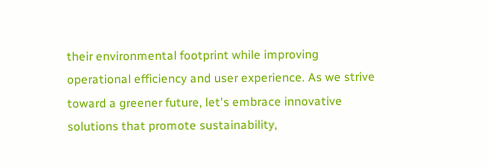their environmental footprint while improving operational efficiency and user experience. As we strive toward a greener future, let's embrace innovative solutions that promote sustainability,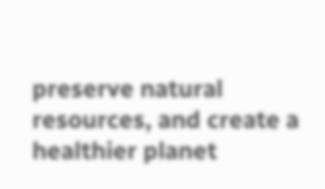preserve natural resources, and create a healthier planet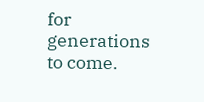for generations to come.